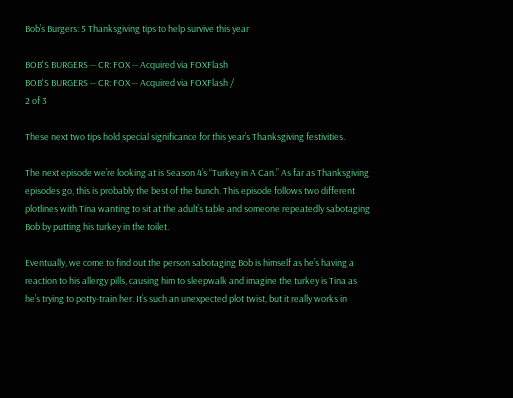Bob’s Burgers: 5 Thanksgiving tips to help survive this year

BOB'S BURGERS -- CR: FOX -- Acquired via FOXFlash
BOB'S BURGERS -- CR: FOX -- Acquired via FOXFlash /
2 of 3

These next two tips hold special significance for this year’s Thanksgiving festivities.

The next episode we’re looking at is Season 4’s “Turkey in A Can.” As far as Thanksgiving episodes go, this is probably the best of the bunch. This episode follows two different plotlines with Tina wanting to sit at the adult’s table and someone repeatedly sabotaging Bob by putting his turkey in the toilet.

Eventually, we come to find out the person sabotaging Bob is himself as he’s having a reaction to his allergy pills, causing him to sleepwalk and imagine the turkey is Tina as he’s trying to potty-train her. It’s such an unexpected plot twist, but it really works in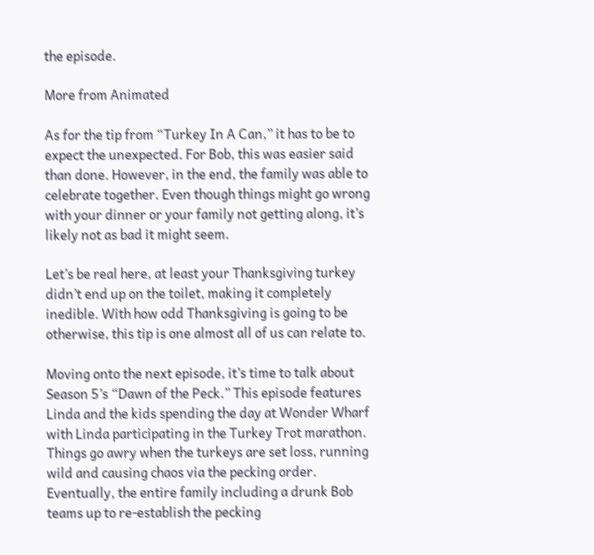the episode.

More from Animated

As for the tip from “Turkey In A Can,” it has to be to expect the unexpected. For Bob, this was easier said than done. However, in the end, the family was able to celebrate together. Even though things might go wrong with your dinner or your family not getting along, it’s likely not as bad it might seem.

Let’s be real here, at least your Thanksgiving turkey didn’t end up on the toilet, making it completely inedible. With how odd Thanksgiving is going to be otherwise, this tip is one almost all of us can relate to.

Moving onto the next episode, it’s time to talk about Season 5’s “Dawn of the Peck.” This episode features Linda and the kids spending the day at Wonder Wharf with Linda participating in the Turkey Trot marathon. Things go awry when the turkeys are set loss, running wild and causing chaos via the pecking order. Eventually, the entire family including a drunk Bob teams up to re-establish the pecking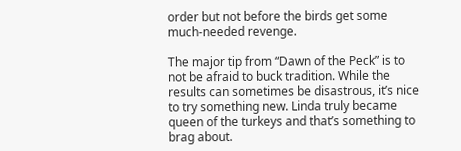order but not before the birds get some much-needed revenge.

The major tip from “Dawn of the Peck” is to not be afraid to buck tradition. While the results can sometimes be disastrous, it’s nice to try something new. Linda truly became queen of the turkeys and that’s something to brag about.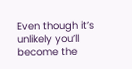Even though it’s unlikely you’ll become the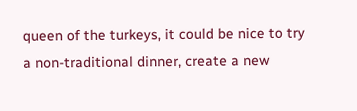queen of the turkeys, it could be nice to try a non-traditional dinner, create a new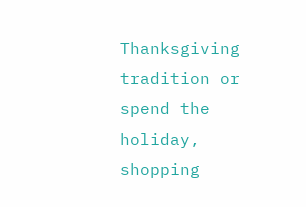Thanksgiving tradition or spend the holiday, shopping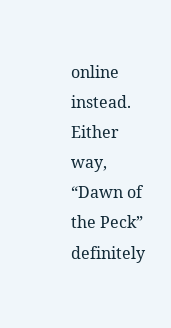online instead. Either way, “Dawn of the Peck” definitely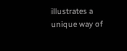illustrates a unique way of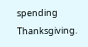spending Thanksgiving.